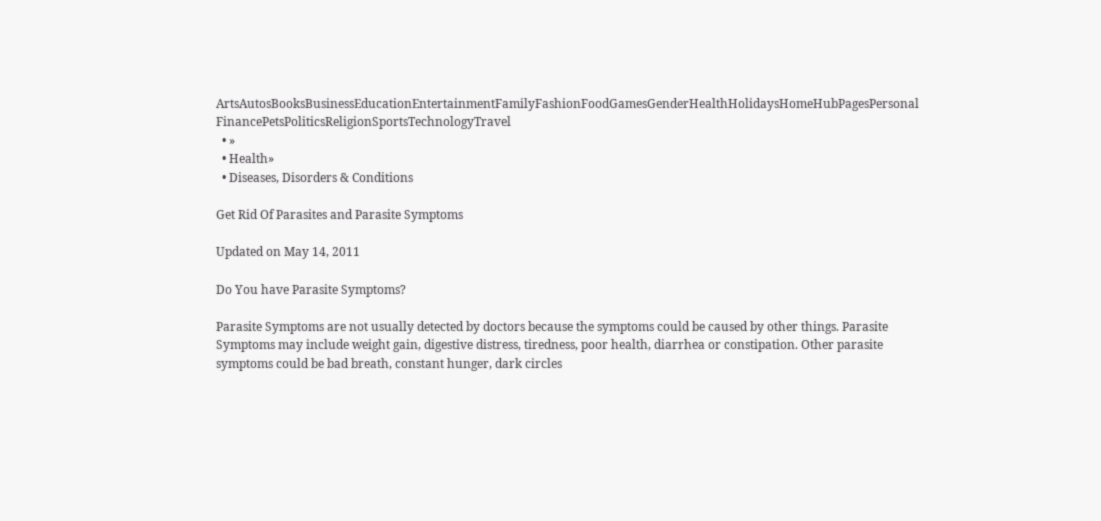ArtsAutosBooksBusinessEducationEntertainmentFamilyFashionFoodGamesGenderHealthHolidaysHomeHubPagesPersonal FinancePetsPoliticsReligionSportsTechnologyTravel
  • »
  • Health»
  • Diseases, Disorders & Conditions

Get Rid Of Parasites and Parasite Symptoms

Updated on May 14, 2011

Do You have Parasite Symptoms?

Parasite Symptoms are not usually detected by doctors because the symptoms could be caused by other things. Parasite Symptoms may include weight gain, digestive distress, tiredness, poor health, diarrhea or constipation. Other parasite symptoms could be bad breath, constant hunger, dark circles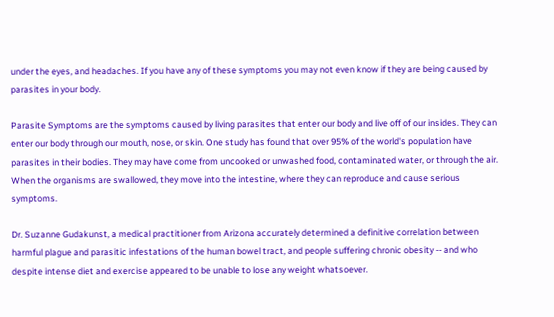under the eyes, and headaches. If you have any of these symptoms you may not even know if they are being caused by parasites in your body.

Parasite Symptoms are the symptoms caused by living parasites that enter our body and live off of our insides. They can enter our body through our mouth, nose, or skin. One study has found that over 95% of the world's population have parasites in their bodies. They may have come from uncooked or unwashed food, contaminated water, or through the air. When the organisms are swallowed, they move into the intestine, where they can reproduce and cause serious symptoms.

Dr. Suzanne Gudakunst, a medical practitioner from Arizona accurately determined a definitive correlation between harmful plague and parasitic infestations of the human bowel tract, and people suffering chronic obesity -- and who despite intense diet and exercise appeared to be unable to lose any weight whatsoever.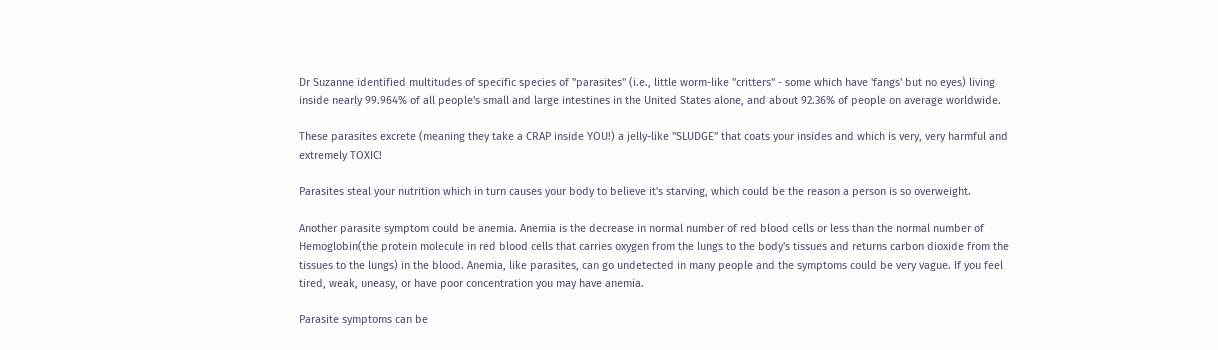Dr Suzanne identified multitudes of specific species of "parasites" (i.e., little worm-like "critters" - some which have 'fangs' but no eyes) living inside nearly 99.964% of all people's small and large intestines in the United States alone, and about 92.36% of people on average worldwide.

These parasites excrete (meaning they take a CRAP inside YOU!) a jelly-like "SLUDGE" that coats your insides and which is very, very harmful and extremely TOXIC!

Parasites steal your nutrition which in turn causes your body to believe it's starving, which could be the reason a person is so overweight.

Another parasite symptom could be anemia. Anemia is the decrease in normal number of red blood cells or less than the normal number of Hemoglobin(the protein molecule in red blood cells that carries oxygen from the lungs to the body's tissues and returns carbon dioxide from the tissues to the lungs) in the blood. Anemia, like parasites, can go undetected in many people and the symptoms could be very vague. If you feel tired, weak, uneasy, or have poor concentration you may have anemia.

Parasite symptoms can be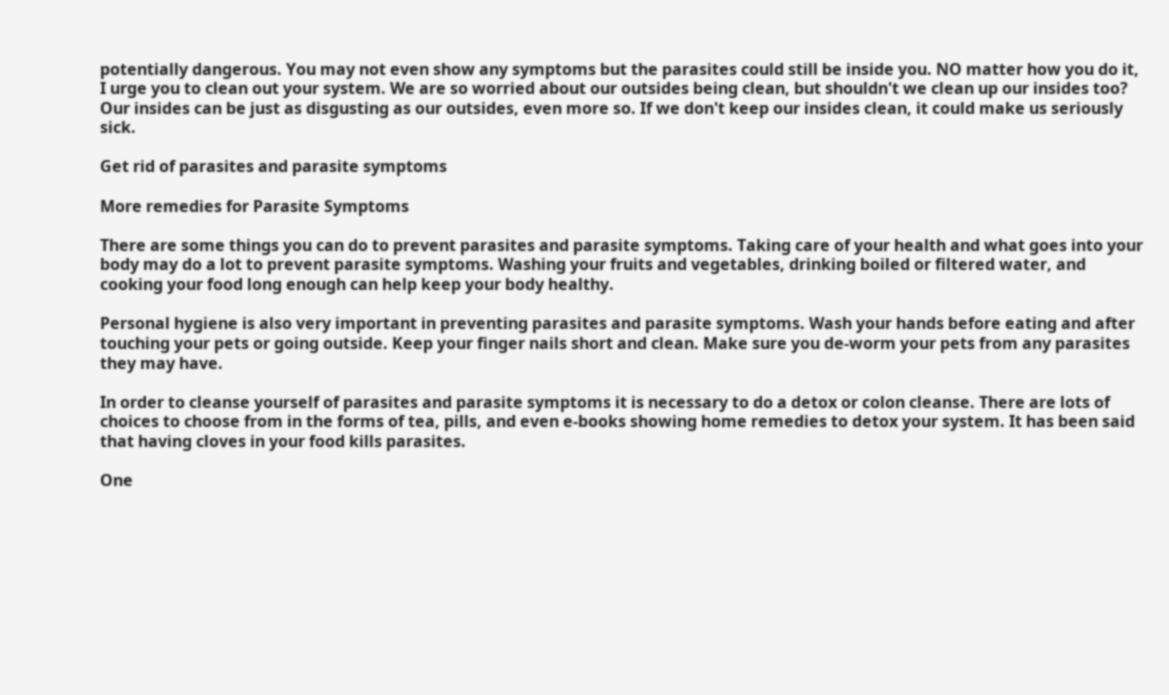potentially dangerous. You may not even show any symptoms but the parasites could still be inside you. NO matter how you do it, I urge you to clean out your system. We are so worried about our outsides being clean, but shouldn't we clean up our insides too? Our insides can be just as disgusting as our outsides, even more so. If we don't keep our insides clean, it could make us seriously sick.

Get rid of parasites and parasite symptoms

More remedies for Parasite Symptoms

There are some things you can do to prevent parasites and parasite symptoms. Taking care of your health and what goes into your body may do a lot to prevent parasite symptoms. Washing your fruits and vegetables, drinking boiled or filtered water, and cooking your food long enough can help keep your body healthy.

Personal hygiene is also very important in preventing parasites and parasite symptoms. Wash your hands before eating and after touching your pets or going outside. Keep your finger nails short and clean. Make sure you de-worm your pets from any parasites they may have.

In order to cleanse yourself of parasites and parasite symptoms it is necessary to do a detox or colon cleanse. There are lots of choices to choose from in the forms of tea, pills, and even e-books showing home remedies to detox your system. It has been said that having cloves in your food kills parasites.

One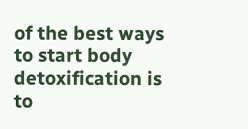of the best ways to start body detoxification is to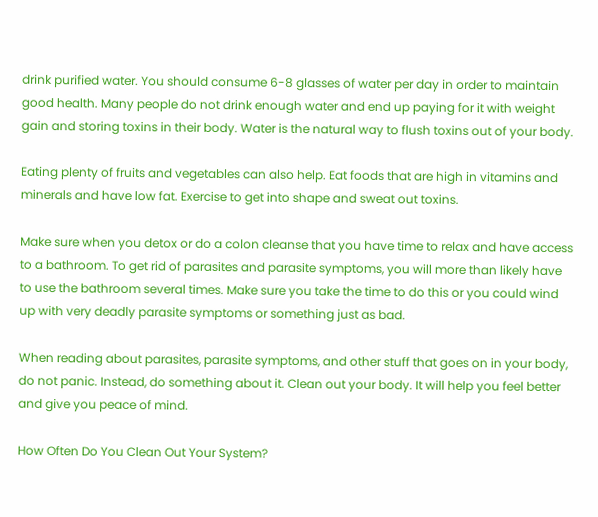drink purified water. You should consume 6-8 glasses of water per day in order to maintain good health. Many people do not drink enough water and end up paying for it with weight gain and storing toxins in their body. Water is the natural way to flush toxins out of your body.

Eating plenty of fruits and vegetables can also help. Eat foods that are high in vitamins and minerals and have low fat. Exercise to get into shape and sweat out toxins.

Make sure when you detox or do a colon cleanse that you have time to relax and have access to a bathroom. To get rid of parasites and parasite symptoms, you will more than likely have to use the bathroom several times. Make sure you take the time to do this or you could wind up with very deadly parasite symptoms or something just as bad.

When reading about parasites, parasite symptoms, and other stuff that goes on in your body, do not panic. Instead, do something about it. Clean out your body. It will help you feel better and give you peace of mind.

How Often Do You Clean Out Your System?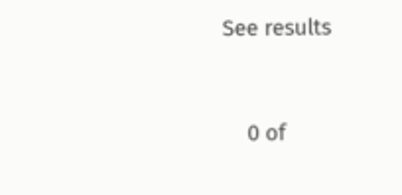See results


    0 of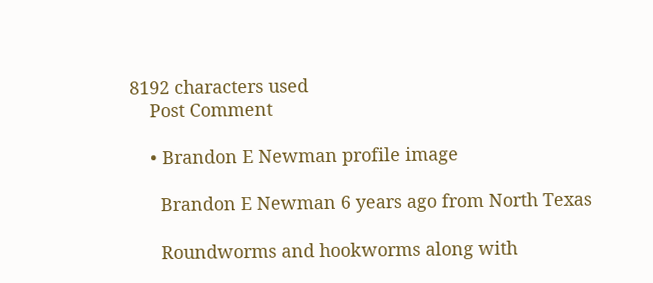8192 characters used
    Post Comment

    • Brandon E Newman profile image

      Brandon E Newman 6 years ago from North Texas

      Roundworms and hookworms along with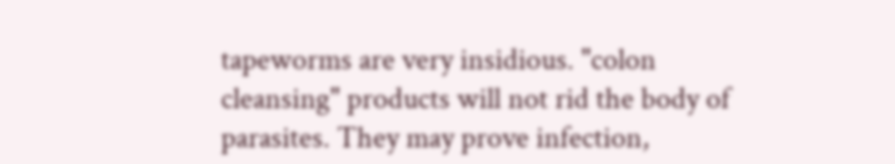tapeworms are very insidious. "colon cleansing" products will not rid the body of parasites. They may prove infection,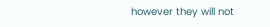however they will not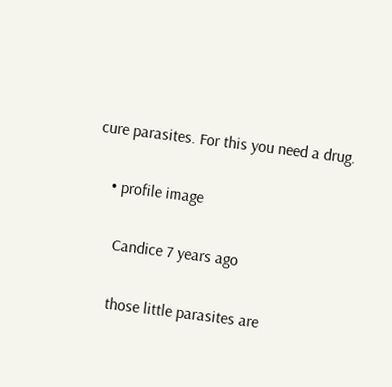cure parasites. For this you need a drug.

    • profile image

      Candice 7 years ago

      those little parasites are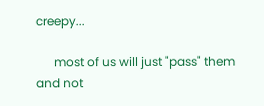creepy...

      most of us will just "pass" them and not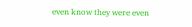even know they were even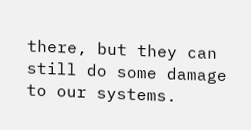there, but they can still do some damage to our systems.